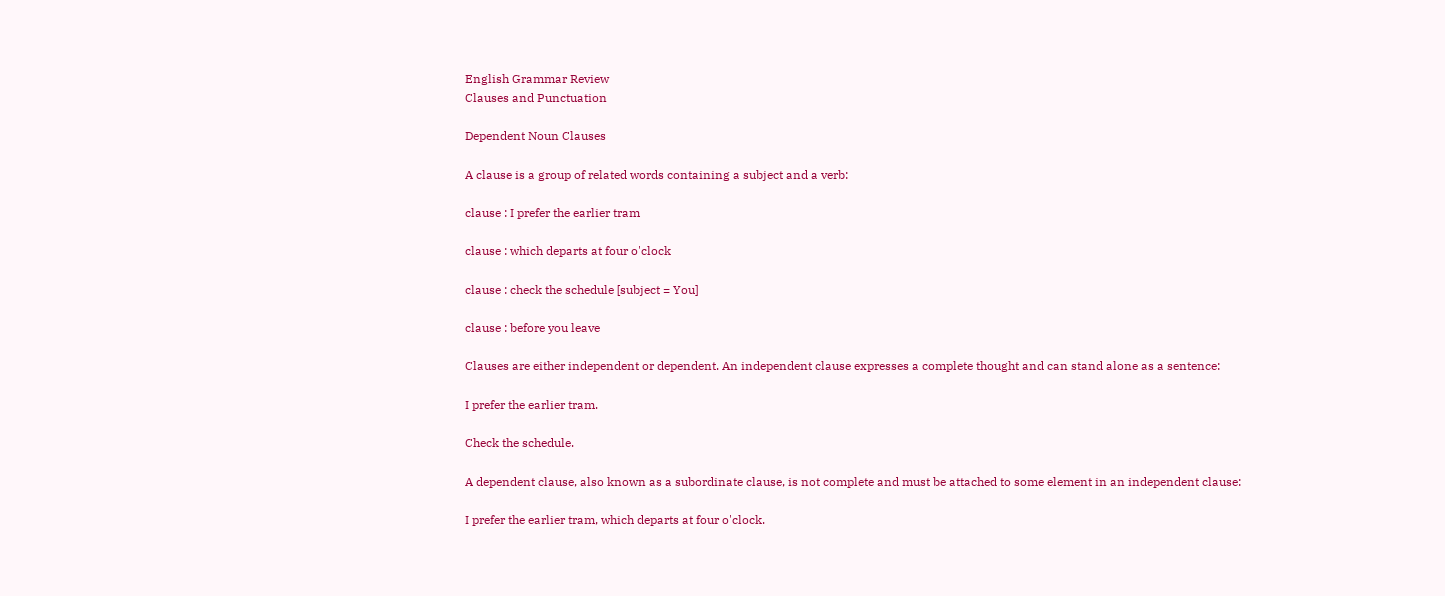English Grammar Review
Clauses and Punctuation

Dependent Noun Clauses

A clause is a group of related words containing a subject and a verb:

clause : I prefer the earlier tram

clause : which departs at four o'clock

clause : check the schedule [subject = You]

clause : before you leave

Clauses are either independent or dependent. An independent clause expresses a complete thought and can stand alone as a sentence:

I prefer the earlier tram.

Check the schedule.

A dependent clause, also known as a subordinate clause, is not complete and must be attached to some element in an independent clause:

I prefer the earlier tram, which departs at four o'clock.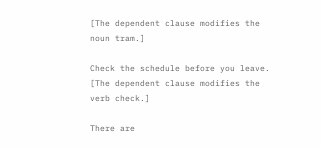[The dependent clause modifies the noun tram.]

Check the schedule before you leave.
[The dependent clause modifies the verb check.]

There are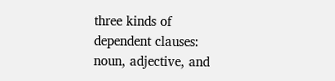three kinds of dependent clauses: noun, adjective, and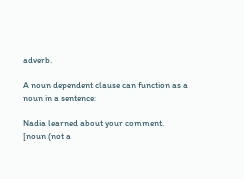adverb.

A noun dependent clause can function as a noun in a sentence:

Nadia learned about your comment.
[noun (not a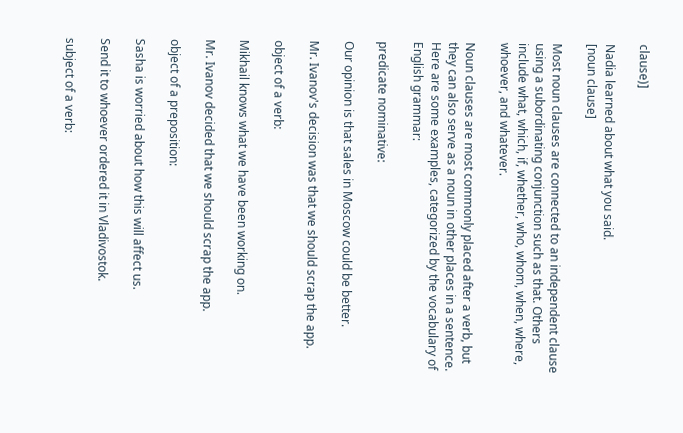clause)]

Nadia learned about what you said.
[noun clause]

Most noun clauses are connected to an independent clause using a subordinating conjunction such as that. Others include what, which, if, whether, who, whom, when, where, whoever, and whatever.

Noun clauses are most commonly placed after a verb, but they can also serve as a noun in other places in a sentence. Here are some examples, categorized by the vocabulary of English grammar:

predicate nominative:

Our opinion is that sales in Moscow could be better.

Mr. Ivanov's decision was that we should scrap the app.

object of a verb:

Mikhail knows what we have been working on.

Mr. Ivanov decided that we should scrap the app.

object of a preposition:

Sasha is worried about how this will affect us.

Send it to whoever ordered it in Vladivostok.

subject of a verb: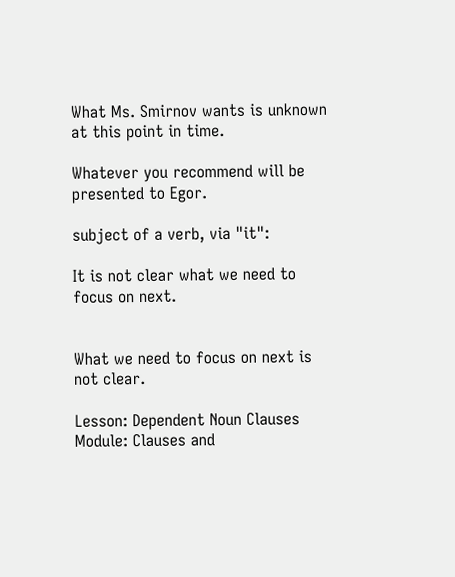What Ms. Smirnov wants is unknown at this point in time.

Whatever you recommend will be presented to Egor.

subject of a verb, via "it":

It is not clear what we need to focus on next.


What we need to focus on next is not clear.

Lesson: Dependent Noun Clauses
Module: Clauses and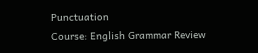Punctuation
Course: English Grammar Review